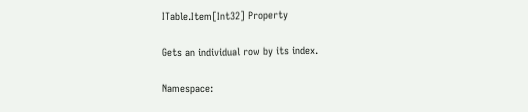ITable.Item[Int32] Property

Gets an individual row by its index.

Namespace: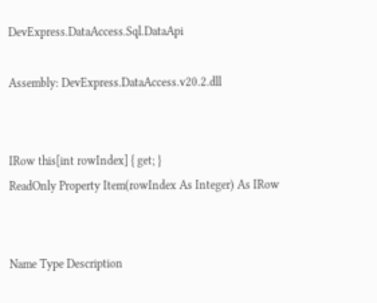DevExpress.DataAccess.Sql.DataApi

Assembly: DevExpress.DataAccess.v20.2.dll


IRow this[int rowIndex] { get; }
ReadOnly Property Item(rowIndex As Integer) As IRow


Name Type Description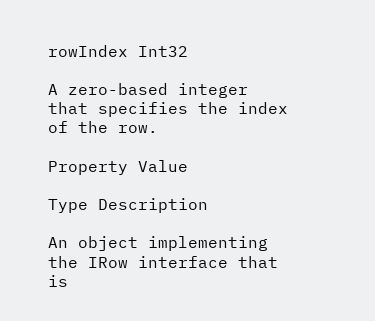rowIndex Int32

A zero-based integer that specifies the index of the row.

Property Value

Type Description

An object implementing the IRow interface that is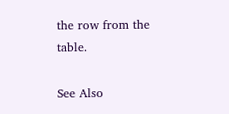the row from the table.

See Also